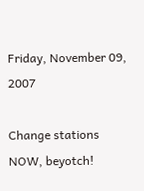Friday, November 09, 2007

Change stations NOW, beyotch!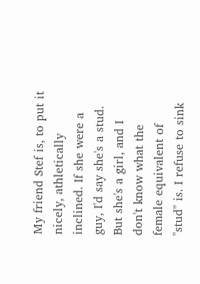My friend Stef is, to put it nicely, athletically inclined. If she were a guy, I'd say she's a stud. But she's a girl, and I don't know what the female equivalent of "stud" is. I refuse to sink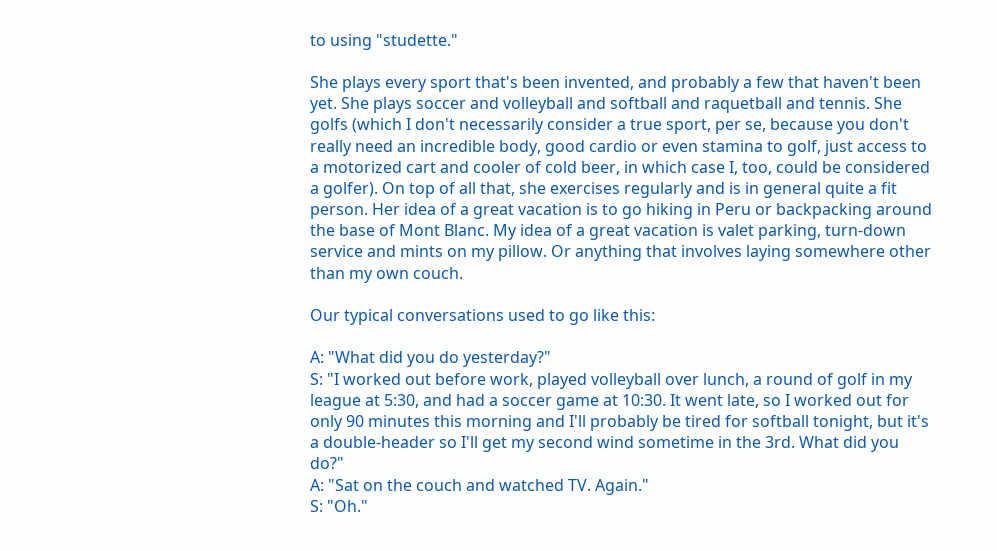to using "studette."

She plays every sport that's been invented, and probably a few that haven't been yet. She plays soccer and volleyball and softball and raquetball and tennis. She golfs (which I don't necessarily consider a true sport, per se, because you don't really need an incredible body, good cardio or even stamina to golf, just access to a motorized cart and cooler of cold beer, in which case I, too, could be considered a golfer). On top of all that, she exercises regularly and is in general quite a fit person. Her idea of a great vacation is to go hiking in Peru or backpacking around the base of Mont Blanc. My idea of a great vacation is valet parking, turn-down service and mints on my pillow. Or anything that involves laying somewhere other than my own couch.

Our typical conversations used to go like this:

A: "What did you do yesterday?"
S: "I worked out before work, played volleyball over lunch, a round of golf in my league at 5:30, and had a soccer game at 10:30. It went late, so I worked out for only 90 minutes this morning and I'll probably be tired for softball tonight, but it's a double-header so I'll get my second wind sometime in the 3rd. What did you do?"
A: "Sat on the couch and watched TV. Again."
S: "Oh."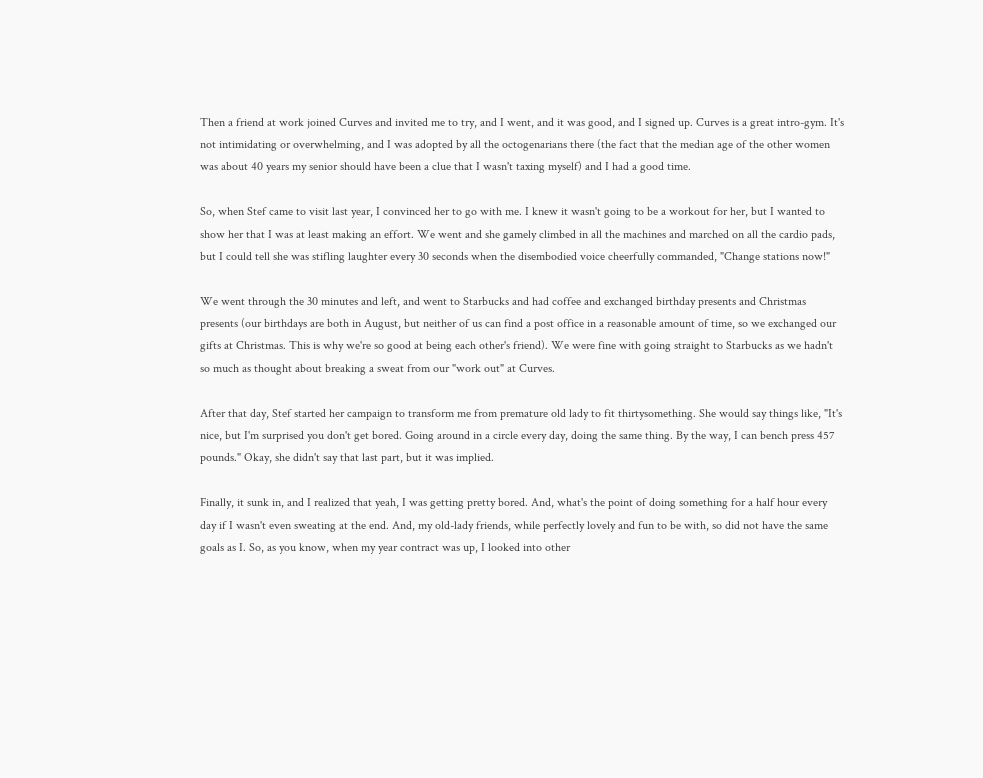Then a friend at work joined Curves and invited me to try, and I went, and it was good, and I signed up. Curves is a great intro-gym. It's not intimidating or overwhelming, and I was adopted by all the octogenarians there (the fact that the median age of the other women was about 40 years my senior should have been a clue that I wasn't taxing myself) and I had a good time.

So, when Stef came to visit last year, I convinced her to go with me. I knew it wasn't going to be a workout for her, but I wanted to show her that I was at least making an effort. We went and she gamely climbed in all the machines and marched on all the cardio pads, but I could tell she was stifling laughter every 30 seconds when the disembodied voice cheerfully commanded, "Change stations now!"

We went through the 30 minutes and left, and went to Starbucks and had coffee and exchanged birthday presents and Christmas presents (our birthdays are both in August, but neither of us can find a post office in a reasonable amount of time, so we exchanged our gifts at Christmas. This is why we're so good at being each other's friend). We were fine with going straight to Starbucks as we hadn't so much as thought about breaking a sweat from our "work out" at Curves.

After that day, Stef started her campaign to transform me from premature old lady to fit thirtysomething. She would say things like, "It's nice, but I'm surprised you don't get bored. Going around in a circle every day, doing the same thing. By the way, I can bench press 457 pounds." Okay, she didn't say that last part, but it was implied.

Finally, it sunk in, and I realized that yeah, I was getting pretty bored. And, what's the point of doing something for a half hour every day if I wasn't even sweating at the end. And, my old-lady friends, while perfectly lovely and fun to be with, so did not have the same goals as I. So, as you know, when my year contract was up, I looked into other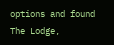options and found The Lodge,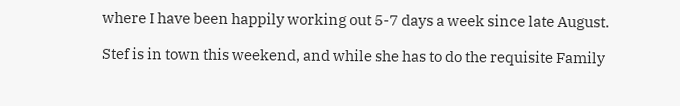where I have been happily working out 5-7 days a week since late August.

Stef is in town this weekend, and while she has to do the requisite Family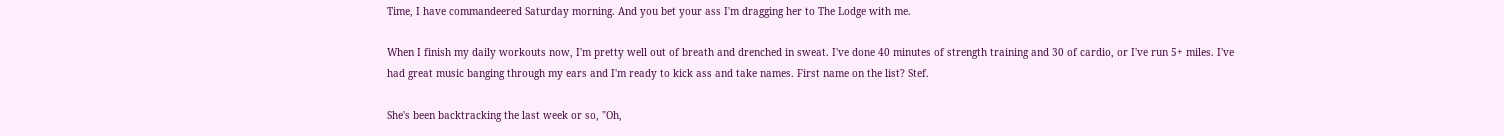Time, I have commandeered Saturday morning. And you bet your ass I'm dragging her to The Lodge with me.

When I finish my daily workouts now, I'm pretty well out of breath and drenched in sweat. I've done 40 minutes of strength training and 30 of cardio, or I've run 5+ miles. I've had great music banging through my ears and I'm ready to kick ass and take names. First name on the list? Stef.

She's been backtracking the last week or so, "Oh,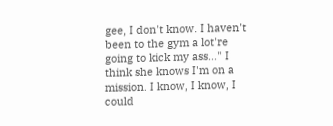gee, I don't know. I haven't been to the gym a lot're going to kick my ass..." I think she knows I'm on a mission. I know, I know, I could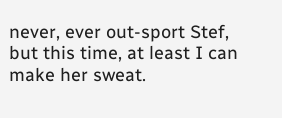never, ever out-sport Stef, but this time, at least I can make her sweat.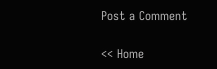Post a Comment

<< Home